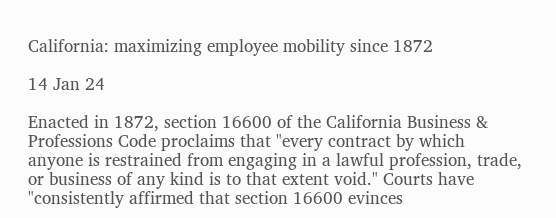California: maximizing employee mobility since 1872

14 Jan 24

Enacted in 1872, section 16600 of the California Business & Professions Code proclaims that "every contract by which anyone is restrained from engaging in a lawful profession, trade, or business of any kind is to that extent void." Courts have "consistently affirmed that section 16600 evinces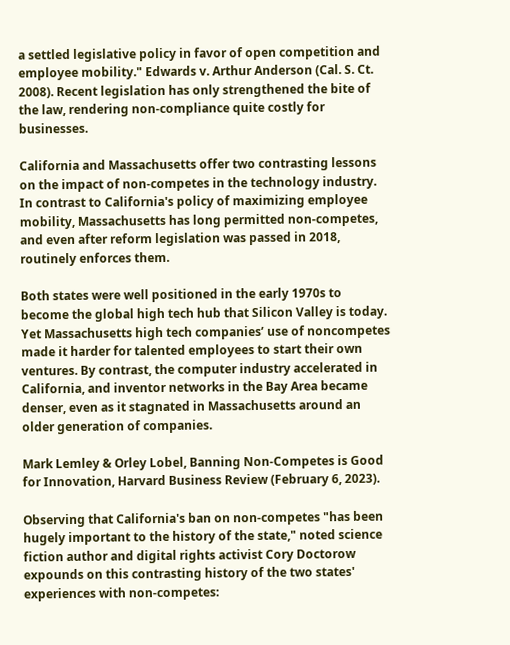a settled legislative policy in favor of open competition and employee mobility." Edwards v. Arthur Anderson (Cal. S. Ct. 2008). Recent legislation has only strengthened the bite of the law, rendering non-compliance quite costly for businesses.

California and Massachusetts offer two contrasting lessons on the impact of non-competes in the technology industry. In contrast to California's policy of maximizing employee mobility, Massachusetts has long permitted non-competes, and even after reform legislation was passed in 2018, routinely enforces them.

Both states were well positioned in the early 1970s to become the global high tech hub that Silicon Valley is today. Yet Massachusetts high tech companies’ use of noncompetes made it harder for talented employees to start their own ventures. By contrast, the computer industry accelerated in California, and inventor networks in the Bay Area became denser, even as it stagnated in Massachusetts around an older generation of companies.

Mark Lemley & Orley Lobel, Banning Non-Competes is Good for Innovation, Harvard Business Review (February 6, 2023).

Observing that California's ban on non-competes "has been hugely important to the history of the state," noted science fiction author and digital rights activist Cory Doctorow expounds on this contrasting history of the two states' experiences with non-competes: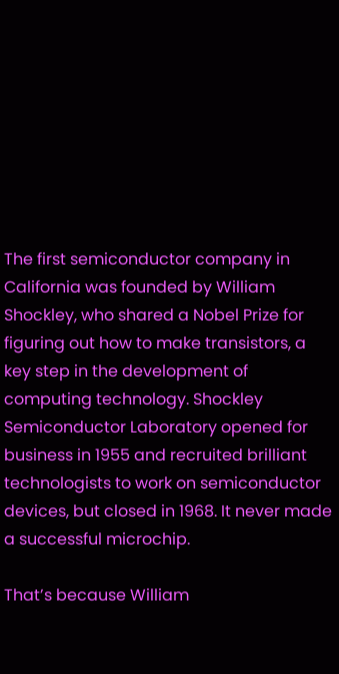The first semiconductor company in California was founded by William Shockley, who shared a Nobel Prize for figuring out how to make transistors, a key step in the development of computing technology. Shockley Semiconductor Laboratory opened for business in 1955 and recruited brilliant technologists to work on semiconductor devices, but closed in 1968. It never made a successful microchip.

That’s because William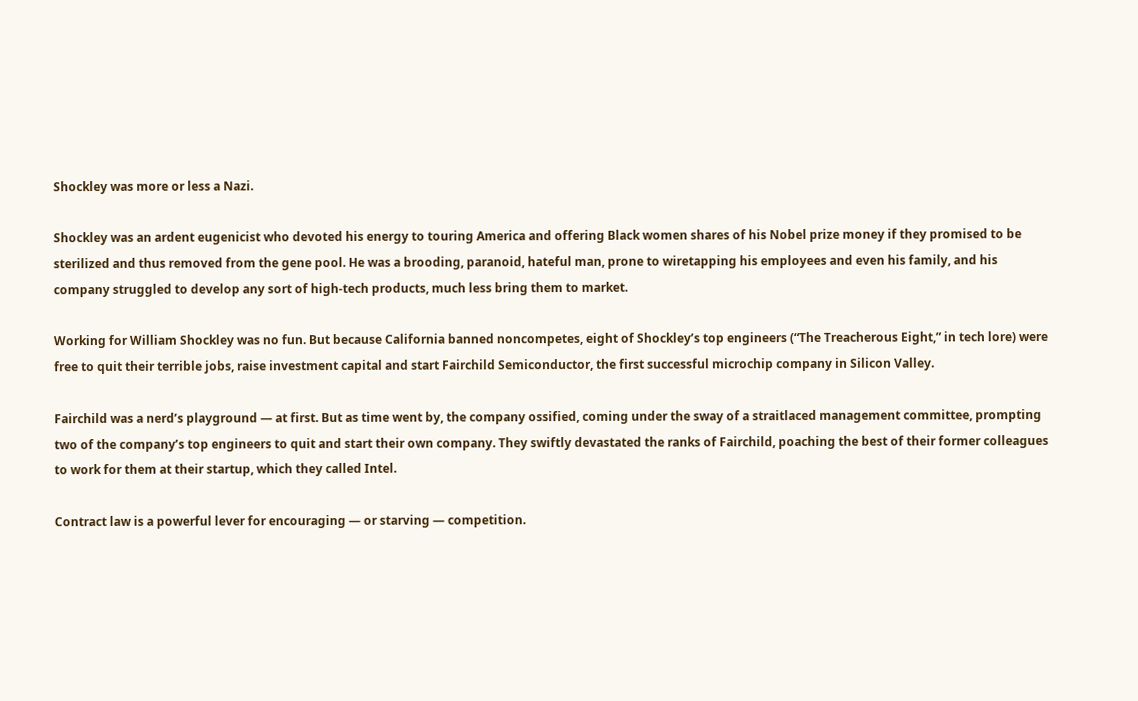Shockley was more or less a Nazi.

Shockley was an ardent eugenicist who devoted his energy to touring America and offering Black women shares of his Nobel prize money if they promised to be sterilized and thus removed from the gene pool. He was a brooding, paranoid, hateful man, prone to wiretapping his employees and even his family, and his company struggled to develop any sort of high-tech products, much less bring them to market.

Working for William Shockley was no fun. But because California banned noncompetes, eight of Shockley’s top engineers (“The Treacherous Eight,” in tech lore) were free to quit their terrible jobs, raise investment capital and start Fairchild Semiconductor, the first successful microchip company in Silicon Valley.

Fairchild was a nerd’s playground — at first. But as time went by, the company ossified, coming under the sway of a straitlaced management committee, prompting two of the company’s top engineers to quit and start their own company. They swiftly devastated the ranks of Fairchild, poaching the best of their former colleagues to work for them at their startup, which they called Intel.

Contract law is a powerful lever for encouraging — or starving — competition.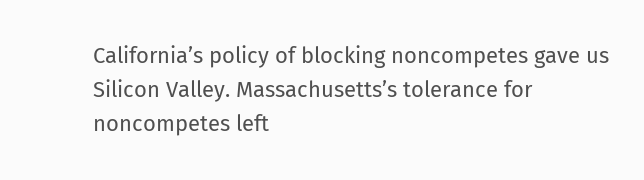California’s policy of blocking noncompetes gave us Silicon Valley. Massachusetts’s tolerance for noncompetes left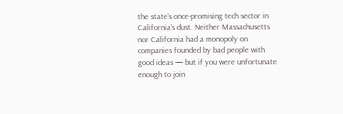the state’s once-promising tech sector in California’s dust. Neither Massachusetts nor California had a monopoly on companies founded by bad people with good ideas — but if you were unfortunate enough to join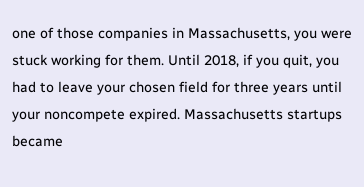one of those companies in Massachusetts, you were stuck working for them. Until 2018, if you quit, you had to leave your chosen field for three years until your noncompete expired. Massachusetts startups became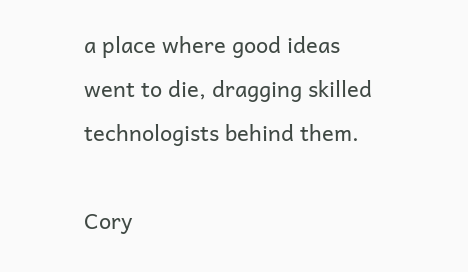a place where good ideas went to die, dragging skilled technologists behind them.

Cory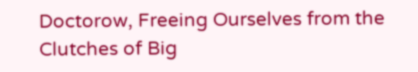Doctorow, Freeing Ourselves from the Clutches of Big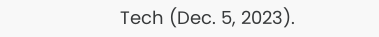Tech (Dec. 5, 2023).